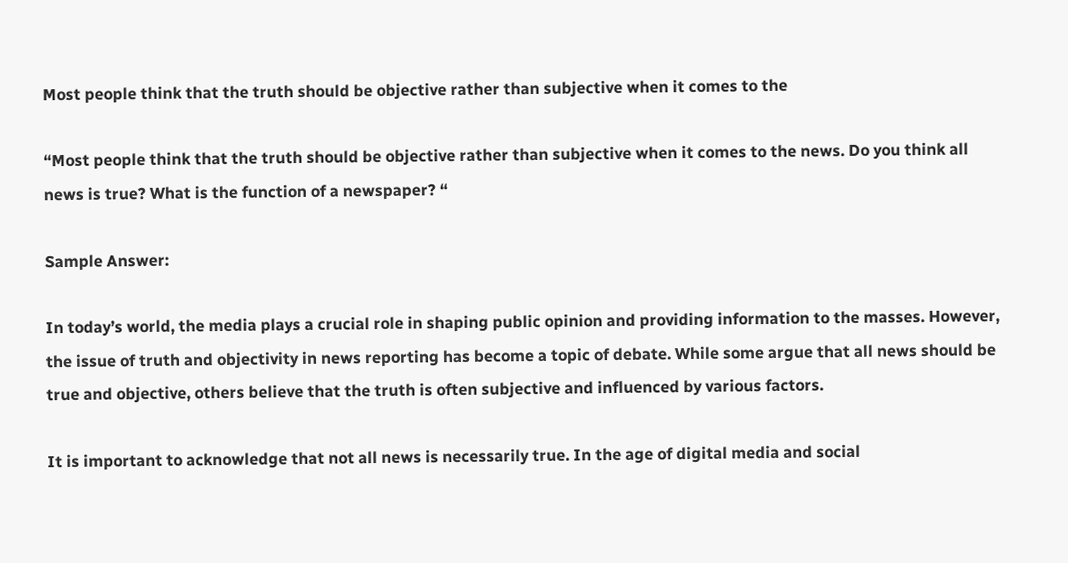Most people think that the truth should be objective rather than subjective when it comes to the

“Most people think that the truth should be objective rather than subjective when it comes to the news. Do you think all news is true? What is the function of a newspaper? “

Sample Answer:

In today’s world, the media plays a crucial role in shaping public opinion and providing information to the masses. However, the issue of truth and objectivity in news reporting has become a topic of debate. While some argue that all news should be true and objective, others believe that the truth is often subjective and influenced by various factors.

It is important to acknowledge that not all news is necessarily true. In the age of digital media and social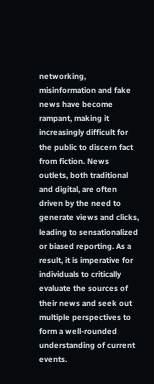networking, misinformation and fake news have become rampant, making it increasingly difficult for the public to discern fact from fiction. News outlets, both traditional and digital, are often driven by the need to generate views and clicks, leading to sensationalized or biased reporting. As a result, it is imperative for individuals to critically evaluate the sources of their news and seek out multiple perspectives to form a well-rounded understanding of current events.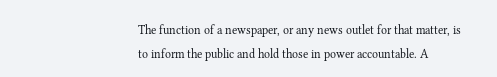The function of a newspaper, or any news outlet for that matter, is to inform the public and hold those in power accountable. A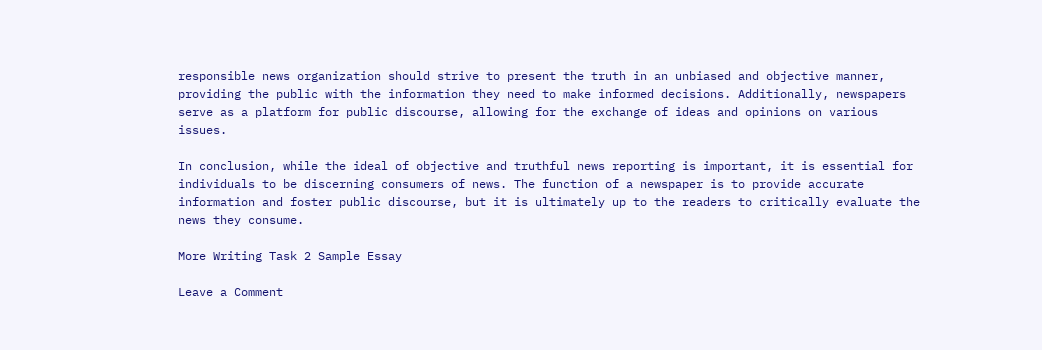responsible news organization should strive to present the truth in an unbiased and objective manner, providing the public with the information they need to make informed decisions. Additionally, newspapers serve as a platform for public discourse, allowing for the exchange of ideas and opinions on various issues.

In conclusion, while the ideal of objective and truthful news reporting is important, it is essential for individuals to be discerning consumers of news. The function of a newspaper is to provide accurate information and foster public discourse, but it is ultimately up to the readers to critically evaluate the news they consume.

More Writing Task 2 Sample Essay

Leave a Comment